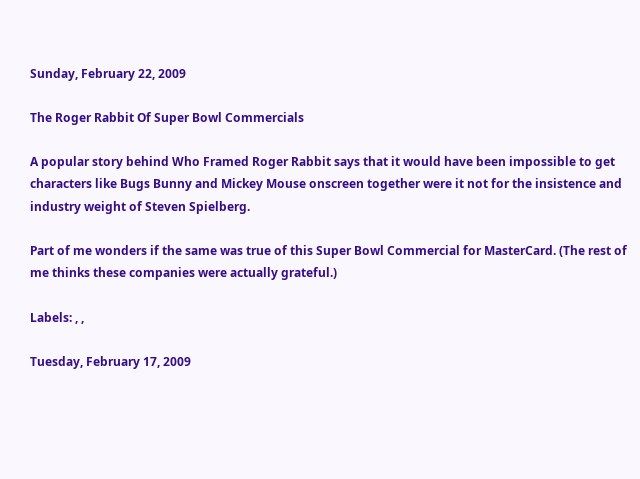Sunday, February 22, 2009

The Roger Rabbit Of Super Bowl Commercials

A popular story behind Who Framed Roger Rabbit says that it would have been impossible to get characters like Bugs Bunny and Mickey Mouse onscreen together were it not for the insistence and industry weight of Steven Spielberg.

Part of me wonders if the same was true of this Super Bowl Commercial for MasterCard. (The rest of me thinks these companies were actually grateful.)

Labels: , ,

Tuesday, February 17, 2009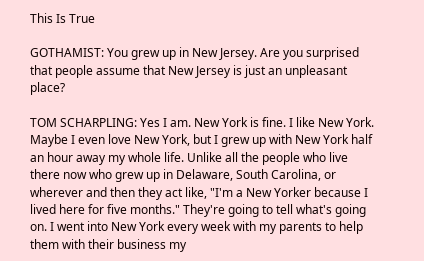This Is True

GOTHAMIST: You grew up in New Jersey. Are you surprised that people assume that New Jersey is just an unpleasant place?

TOM SCHARPLING: Yes I am. New York is fine. I like New York. Maybe I even love New York, but I grew up with New York half an hour away my whole life. Unlike all the people who live there now who grew up in Delaware, South Carolina, or wherever and then they act like, "I'm a New Yorker because I lived here for five months." They're going to tell what's going on. I went into New York every week with my parents to help them with their business my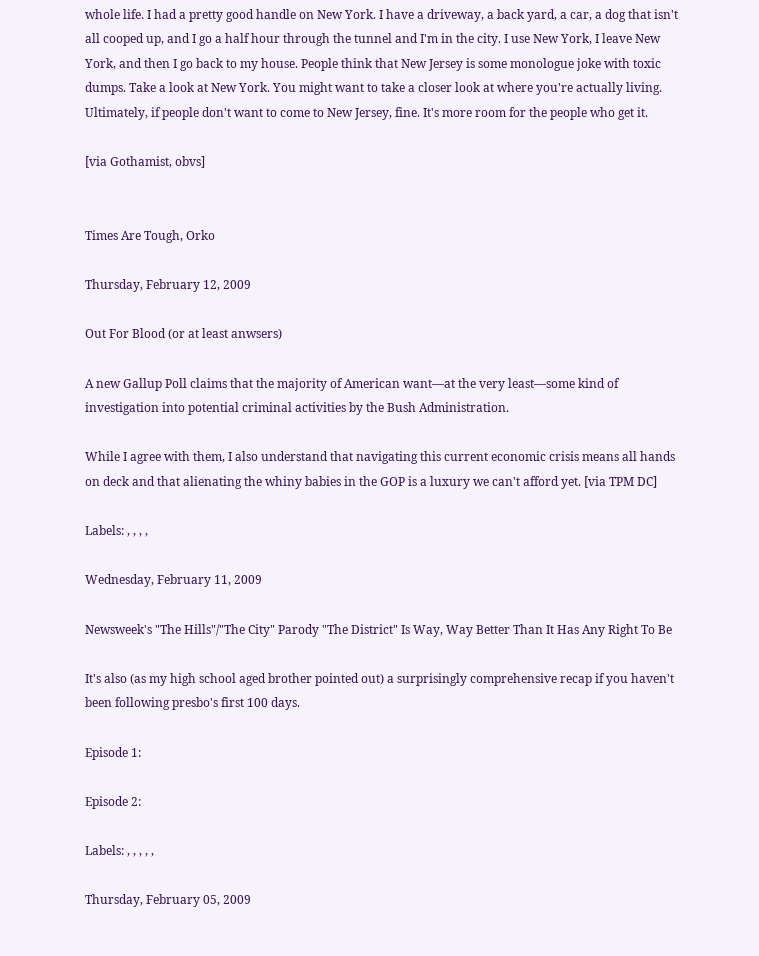whole life. I had a pretty good handle on New York. I have a driveway, a back yard, a car, a dog that isn't all cooped up, and I go a half hour through the tunnel and I'm in the city. I use New York, I leave New York, and then I go back to my house. People think that New Jersey is some monologue joke with toxic dumps. Take a look at New York. You might want to take a closer look at where you're actually living. Ultimately, if people don't want to come to New Jersey, fine. It's more room for the people who get it.

[via Gothamist, obvs]


Times Are Tough, Orko

Thursday, February 12, 2009

Out For Blood (or at least anwsers)

A new Gallup Poll claims that the majority of American want—at the very least—some kind of investigation into potential criminal activities by the Bush Administration.

While I agree with them, I also understand that navigating this current economic crisis means all hands on deck and that alienating the whiny babies in the GOP is a luxury we can't afford yet. [via TPM DC]

Labels: , , , ,

Wednesday, February 11, 2009

Newsweek's "The Hills"/"The City" Parody "The District" Is Way, Way Better Than It Has Any Right To Be

It's also (as my high school aged brother pointed out) a surprisingly comprehensive recap if you haven't been following presbo's first 100 days.

Episode 1:

Episode 2:

Labels: , , , , ,

Thursday, February 05, 2009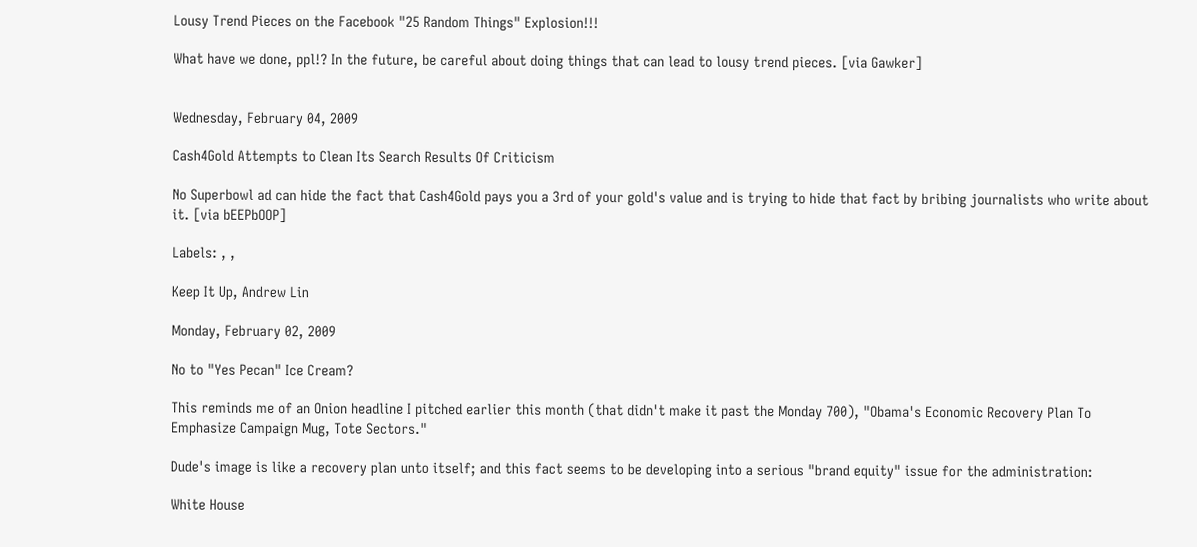Lousy Trend Pieces on the Facebook "25 Random Things" Explosion!!!

What have we done, ppl!? In the future, be careful about doing things that can lead to lousy trend pieces. [via Gawker]


Wednesday, February 04, 2009

Cash4Gold Attempts to Clean Its Search Results Of Criticism

No Superbowl ad can hide the fact that Cash4Gold pays you a 3rd of your gold's value and is trying to hide that fact by bribing journalists who write about it. [via bEEPbOOP]

Labels: , ,

Keep It Up, Andrew Lin

Monday, February 02, 2009

No to "Yes Pecan" Ice Cream?

This reminds me of an Onion headline I pitched earlier this month (that didn't make it past the Monday 700), "Obama's Economic Recovery Plan To Emphasize Campaign Mug, Tote Sectors."

Dude's image is like a recovery plan unto itself; and this fact seems to be developing into a serious "brand equity" issue for the administration:

White House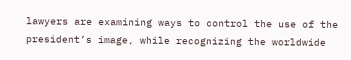lawyers are examining ways to control the use of the president’s image, while recognizing the worldwide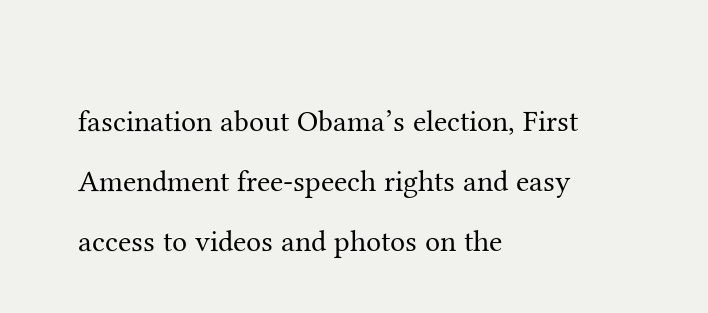fascination about Obama’s election, First Amendment free-speech rights and easy access to videos and photos on the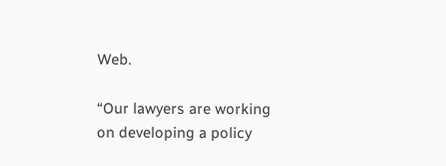Web.

“Our lawyers are working on developing a policy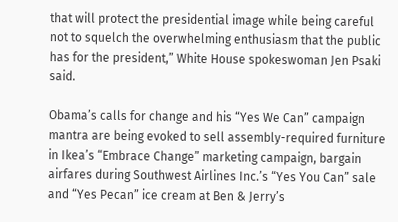that will protect the presidential image while being careful not to squelch the overwhelming enthusiasm that the public has for the president,” White House spokeswoman Jen Psaki said.

Obama’s calls for change and his “Yes We Can” campaign mantra are being evoked to sell assembly-required furniture in Ikea’s “Embrace Change” marketing campaign, bargain airfares during Southwest Airlines Inc.’s “Yes You Can” sale and “Yes Pecan” ice cream at Ben & Jerry’s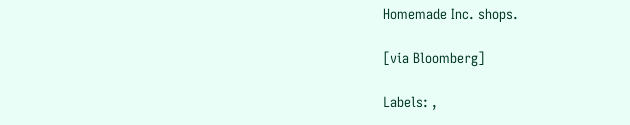Homemade Inc. shops.

[via Bloomberg]

Labels: ,